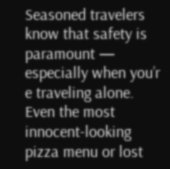Seasoned travelers know that safety is paramount — especially when you’r e traveling alone. Even the most innocent-looking pizza menu or lost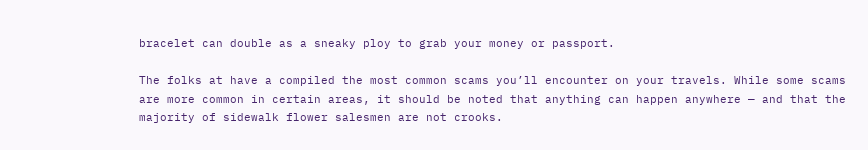bracelet can double as a sneaky ploy to grab your money or passport.

The folks at have a compiled the most common scams you’ll encounter on your travels. While some scams are more common in certain areas, it should be noted that anything can happen anywhere — and that the majority of sidewalk flower salesmen are not crooks.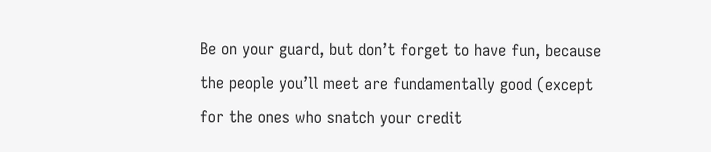Be on your guard, but don’t forget to have fun, because the people you’ll meet are fundamentally good (except for the ones who snatch your credit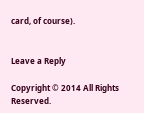card, of course).


Leave a Reply

Copyright © 2014 All Rights Reserved.